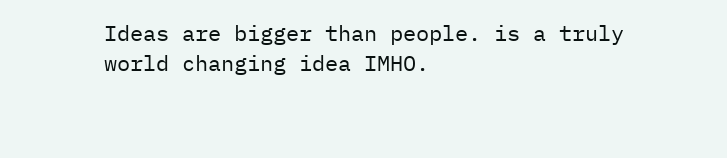Ideas are bigger than people. is a truly world changing idea IMHO.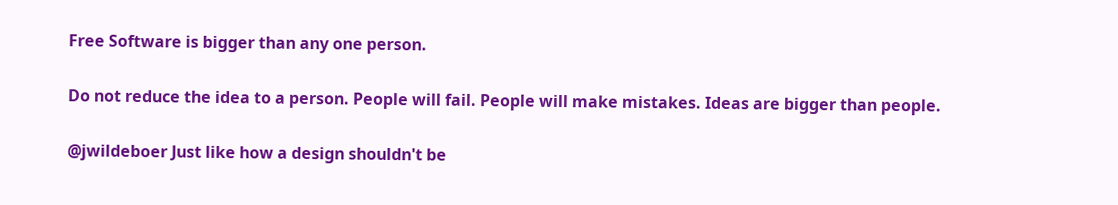Free Software is bigger than any one person.

Do not reduce the idea to a person. People will fail. People will make mistakes. Ideas are bigger than people.

@jwildeboer Just like how a design shouldn't be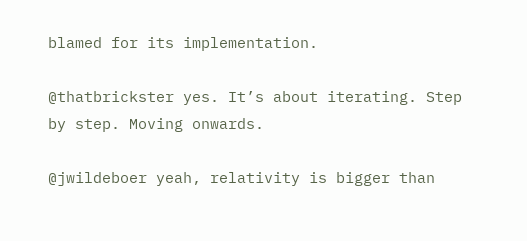blamed for its implementation.

@thatbrickster yes. It’s about iterating. Step by step. Moving onwards.

@jwildeboer yeah, relativity is bigger than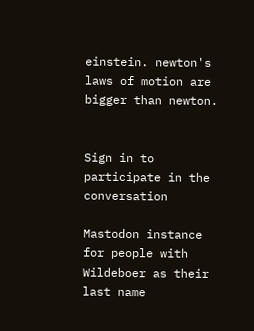einstein. newton's laws of motion are bigger than newton.


Sign in to participate in the conversation

Mastodon instance for people with Wildeboer as their last name